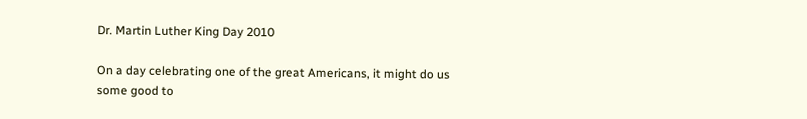Dr. Martin Luther King Day 2010

On a day celebrating one of the great Americans, it might do us some good to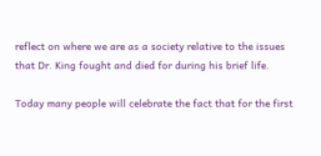reflect on where we are as a society relative to the issues that Dr. King fought and died for during his brief life.

Today many people will celebrate the fact that for the first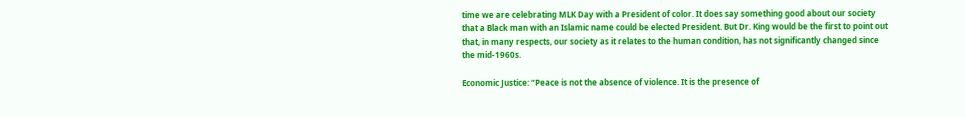time we are celebrating MLK Day with a President of color. It does say something good about our society that a Black man with an Islamic name could be elected President. But Dr. King would be the first to point out that, in many respects, our society as it relates to the human condition, has not significantly changed since the mid-1960s.

Economic Justice: “Peace is not the absence of violence. It is the presence of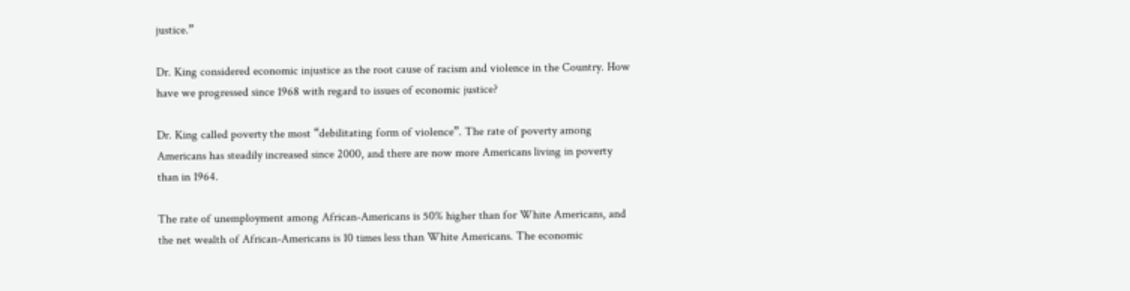justice.”

Dr. King considered economic injustice as the root cause of racism and violence in the Country. How have we progressed since 1968 with regard to issues of economic justice?

Dr. King called poverty the most “debilitating form of violence”. The rate of poverty among Americans has steadily increased since 2000, and there are now more Americans living in poverty than in 1964.

The rate of unemployment among African-Americans is 50% higher than for White Americans, and the net wealth of African-Americans is 10 times less than White Americans. The economic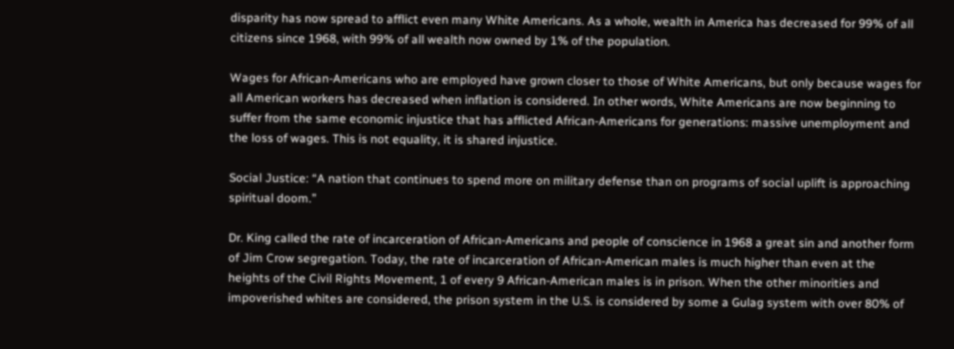disparity has now spread to afflict even many White Americans. As a whole, wealth in America has decreased for 99% of all citizens since 1968, with 99% of all wealth now owned by 1% of the population.

Wages for African-Americans who are employed have grown closer to those of White Americans, but only because wages for all American workers has decreased when inflation is considered. In other words, White Americans are now beginning to suffer from the same economic injustice that has afflicted African-Americans for generations: massive unemployment and the loss of wages. This is not equality, it is shared injustice.

Social Justice: “A nation that continues to spend more on military defense than on programs of social uplift is approaching spiritual doom.”

Dr. King called the rate of incarceration of African-Americans and people of conscience in 1968 a great sin and another form of Jim Crow segregation. Today, the rate of incarceration of African-American males is much higher than even at the heights of the Civil Rights Movement, 1 of every 9 African-American males is in prison. When the other minorities and impoverished whites are considered, the prison system in the U.S. is considered by some a Gulag system with over 80% of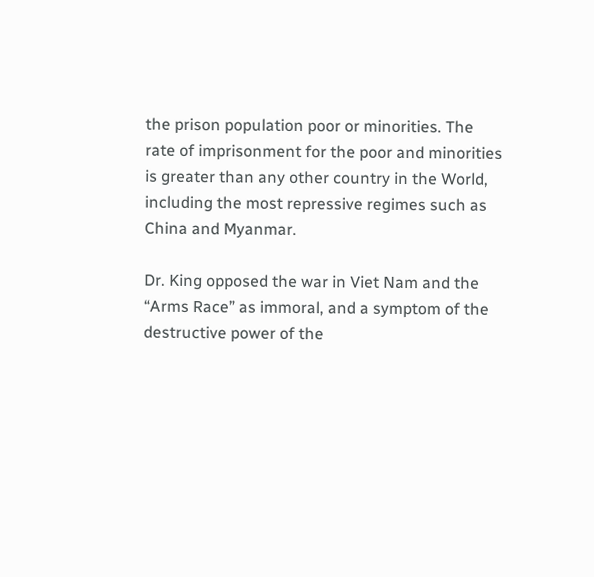the prison population poor or minorities. The rate of imprisonment for the poor and minorities is greater than any other country in the World, including the most repressive regimes such as China and Myanmar.

Dr. King opposed the war in Viet Nam and the “Arms Race” as immoral, and a symptom of the destructive power of the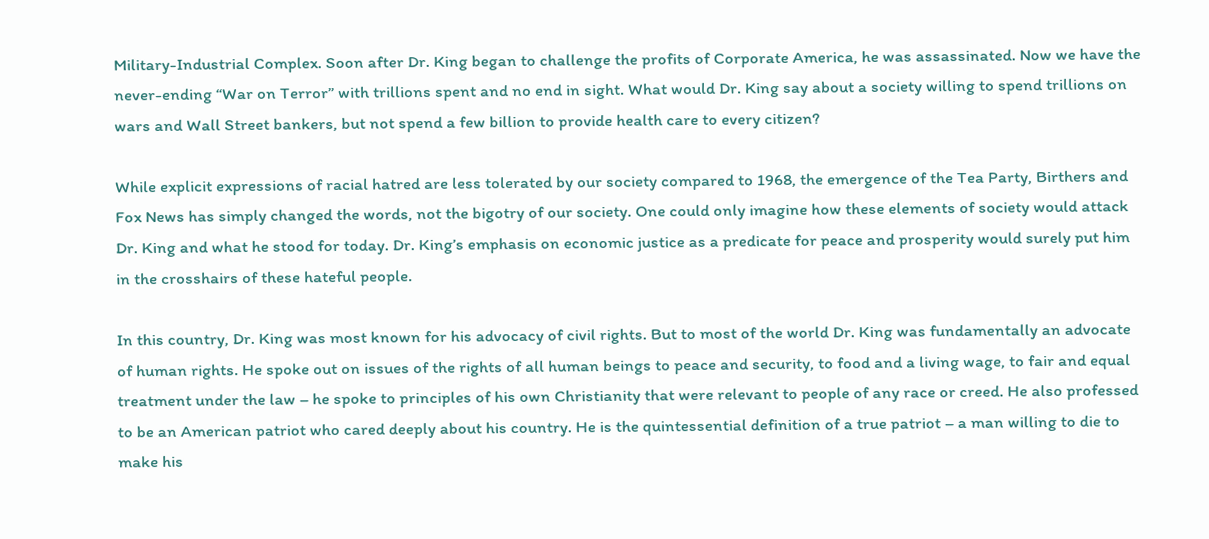Military-Industrial Complex. Soon after Dr. King began to challenge the profits of Corporate America, he was assassinated. Now we have the never-ending “War on Terror” with trillions spent and no end in sight. What would Dr. King say about a society willing to spend trillions on wars and Wall Street bankers, but not spend a few billion to provide health care to every citizen?

While explicit expressions of racial hatred are less tolerated by our society compared to 1968, the emergence of the Tea Party, Birthers and Fox News has simply changed the words, not the bigotry of our society. One could only imagine how these elements of society would attack Dr. King and what he stood for today. Dr. King’s emphasis on economic justice as a predicate for peace and prosperity would surely put him in the crosshairs of these hateful people.

In this country, Dr. King was most known for his advocacy of civil rights. But to most of the world Dr. King was fundamentally an advocate of human rights. He spoke out on issues of the rights of all human beings to peace and security, to food and a living wage, to fair and equal treatment under the law – he spoke to principles of his own Christianity that were relevant to people of any race or creed. He also professed to be an American patriot who cared deeply about his country. He is the quintessential definition of a true patriot – a man willing to die to make his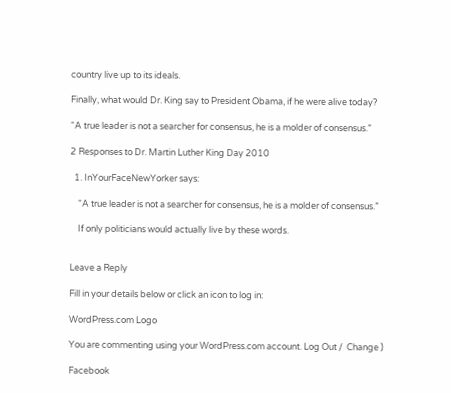country live up to its ideals.

Finally, what would Dr. King say to President Obama, if he were alive today?

“A true leader is not a searcher for consensus, he is a molder of consensus.”

2 Responses to Dr. Martin Luther King Day 2010

  1. InYourFaceNewYorker says:

    “A true leader is not a searcher for consensus, he is a molder of consensus.”

    If only politicians would actually live by these words.


Leave a Reply

Fill in your details below or click an icon to log in:

WordPress.com Logo

You are commenting using your WordPress.com account. Log Out /  Change )

Facebook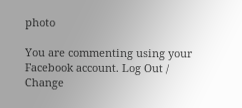photo

You are commenting using your Facebook account. Log Out /  Change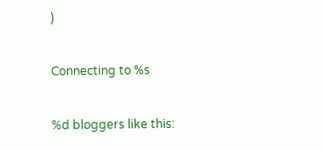)

Connecting to %s

%d bloggers like this: